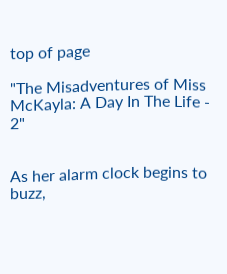top of page

"The Misadventures of Miss McKayla: A Day In The Life - 2"


As her alarm clock begins to buzz,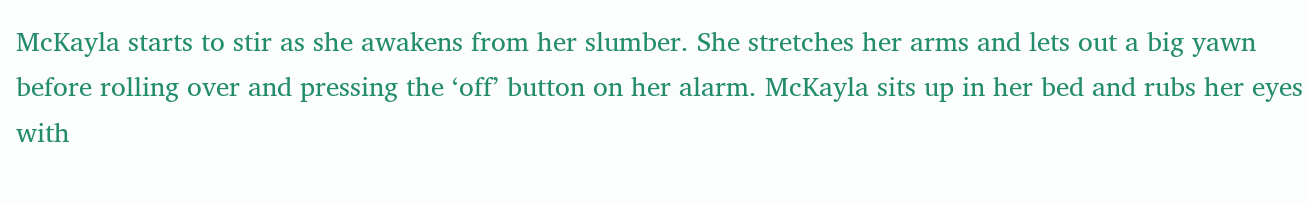McKayla starts to stir as she awakens from her slumber. She stretches her arms and lets out a big yawn before rolling over and pressing the ‘off’ button on her alarm. McKayla sits up in her bed and rubs her eyes with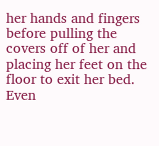her hands and fingers before pulling the covers off of her and placing her feet on the floor to exit her bed. Even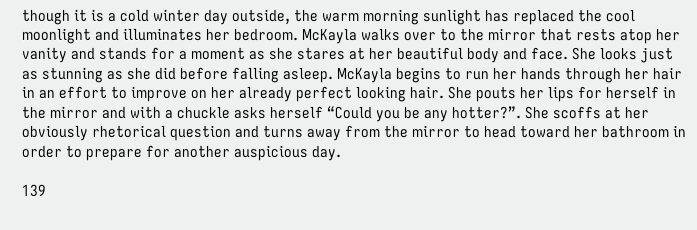though it is a cold winter day outside, the warm morning sunlight has replaced the cool moonlight and illuminates her bedroom. McKayla walks over to the mirror that rests atop her vanity and stands for a moment as she stares at her beautiful body and face. She looks just as stunning as she did before falling asleep. McKayla begins to run her hands through her hair in an effort to improve on her already perfect looking hair. She pouts her lips for herself in the mirror and with a chuckle asks herself “Could you be any hotter?”. She scoffs at her obviously rhetorical question and turns away from the mirror to head toward her bathroom in order to prepare for another auspicious day.

139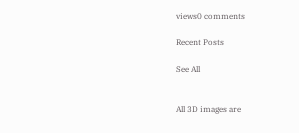views0 comments

Recent Posts

See All


All 3D images are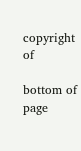copyright of

bottom of page